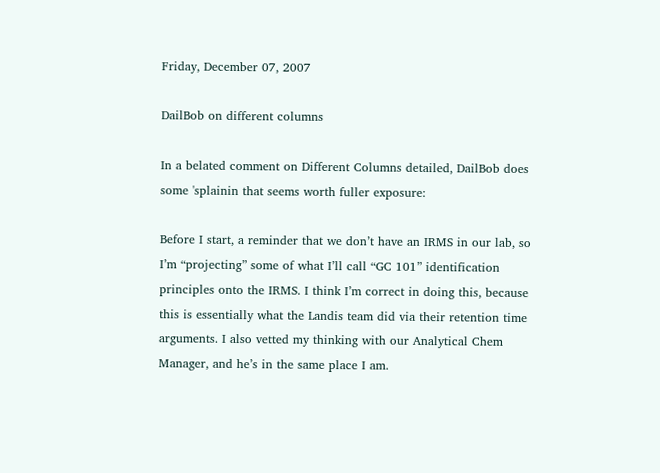Friday, December 07, 2007

DailBob on different columns

In a belated comment on Different Columns detailed, DailBob does some 'splainin that seems worth fuller exposure:

Before I start, a reminder that we don’t have an IRMS in our lab, so I’m “projecting” some of what I’ll call “GC 101” identification principles onto the IRMS. I think I’m correct in doing this, because this is essentially what the Landis team did via their retention time arguments. I also vetted my thinking with our Analytical Chem Manager, and he’s in the same place I am.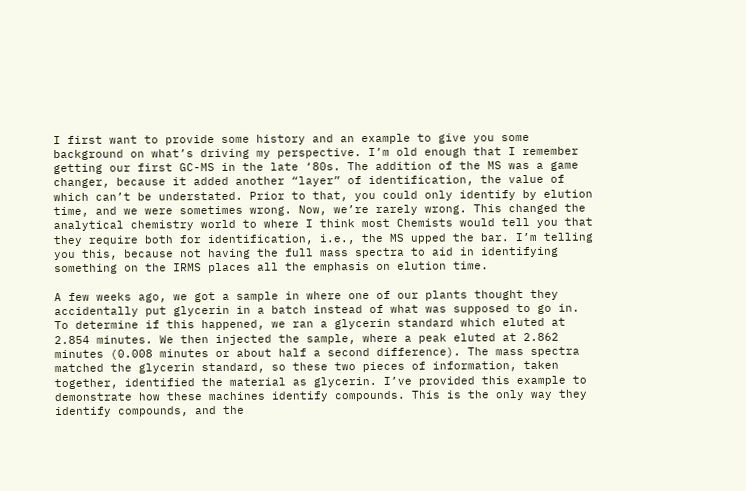I first want to provide some history and an example to give you some background on what’s driving my perspective. I’m old enough that I remember getting our first GC-MS in the late ‘80s. The addition of the MS was a game changer, because it added another “layer” of identification, the value of which can’t be understated. Prior to that, you could only identify by elution time, and we were sometimes wrong. Now, we’re rarely wrong. This changed the analytical chemistry world to where I think most Chemists would tell you that they require both for identification, i.e., the MS upped the bar. I’m telling you this, because not having the full mass spectra to aid in identifying something on the IRMS places all the emphasis on elution time.

A few weeks ago, we got a sample in where one of our plants thought they accidentally put glycerin in a batch instead of what was supposed to go in. To determine if this happened, we ran a glycerin standard which eluted at 2.854 minutes. We then injected the sample, where a peak eluted at 2.862 minutes (0.008 minutes or about half a second difference). The mass spectra matched the glycerin standard, so these two pieces of information, taken together, identified the material as glycerin. I’ve provided this example to demonstrate how these machines identify compounds. This is the only way they identify compounds, and the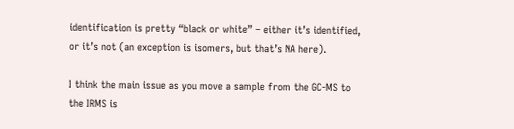identification is pretty “black or white” – either it’s identified, or it’s not (an exception is isomers, but that’s NA here).

I think the main issue as you move a sample from the GC-MS to the IRMS is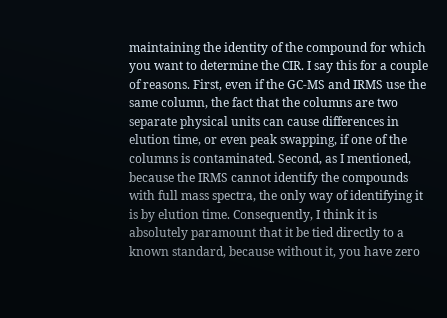maintaining the identity of the compound for which you want to determine the CIR. I say this for a couple of reasons. First, even if the GC-MS and IRMS use the same column, the fact that the columns are two separate physical units can cause differences in elution time, or even peak swapping, if one of the columns is contaminated. Second, as I mentioned, because the IRMS cannot identify the compounds with full mass spectra, the only way of identifying it is by elution time. Consequently, I think it is absolutely paramount that it be tied directly to a known standard, because without it, you have zero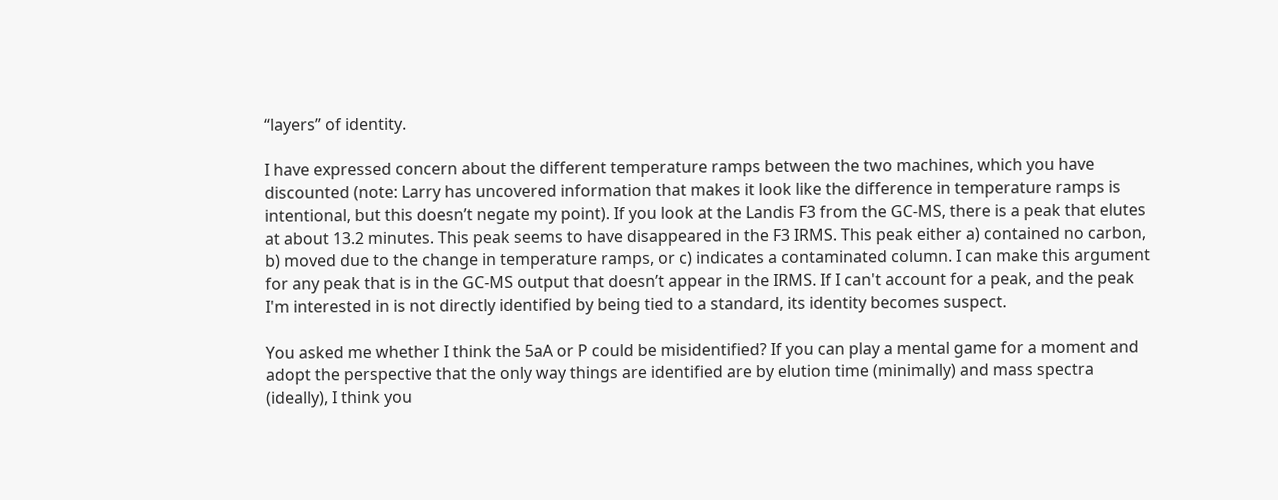“layers” of identity.

I have expressed concern about the different temperature ramps between the two machines, which you have discounted (note: Larry has uncovered information that makes it look like the difference in temperature ramps is intentional, but this doesn’t negate my point). If you look at the Landis F3 from the GC-MS, there is a peak that elutes at about 13.2 minutes. This peak seems to have disappeared in the F3 IRMS. This peak either a) contained no carbon, b) moved due to the change in temperature ramps, or c) indicates a contaminated column. I can make this argument for any peak that is in the GC-MS output that doesn’t appear in the IRMS. If I can't account for a peak, and the peak I'm interested in is not directly identified by being tied to a standard, its identity becomes suspect.

You asked me whether I think the 5aA or P could be misidentified? If you can play a mental game for a moment and adopt the perspective that the only way things are identified are by elution time (minimally) and mass spectra (ideally), I think you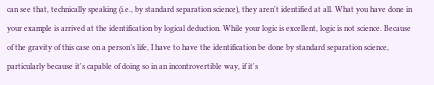can see that, technically speaking (i.e., by standard separation science), they aren't identified at all. What you have done in your example is arrived at the identification by logical deduction. While your logic is excellent, logic is not science. Because of the gravity of this case on a person’s life, I have to have the identification be done by standard separation science, particularly because it's capable of doing so in an incontrovertible way, if it's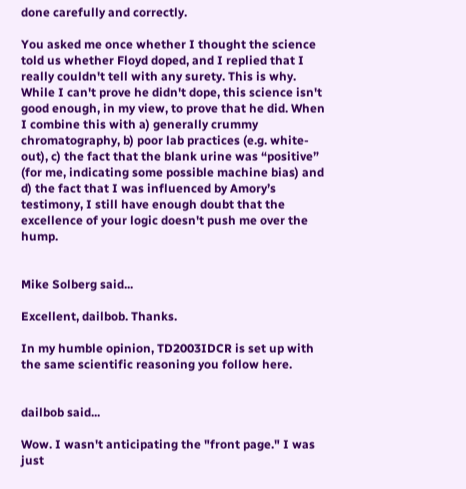done carefully and correctly.

You asked me once whether I thought the science told us whether Floyd doped, and I replied that I really couldn't tell with any surety. This is why. While I can't prove he didn't dope, this science isn't good enough, in my view, to prove that he did. When I combine this with a) generally crummy chromatography, b) poor lab practices (e.g. white-out), c) the fact that the blank urine was “positive” (for me, indicating some possible machine bias) and d) the fact that I was influenced by Amory’s testimony, I still have enough doubt that the excellence of your logic doesn't push me over the hump.


Mike Solberg said...

Excellent, dailbob. Thanks.

In my humble opinion, TD2003IDCR is set up with the same scientific reasoning you follow here.


dailbob said...

Wow. I wasn't anticipating the "front page." I was just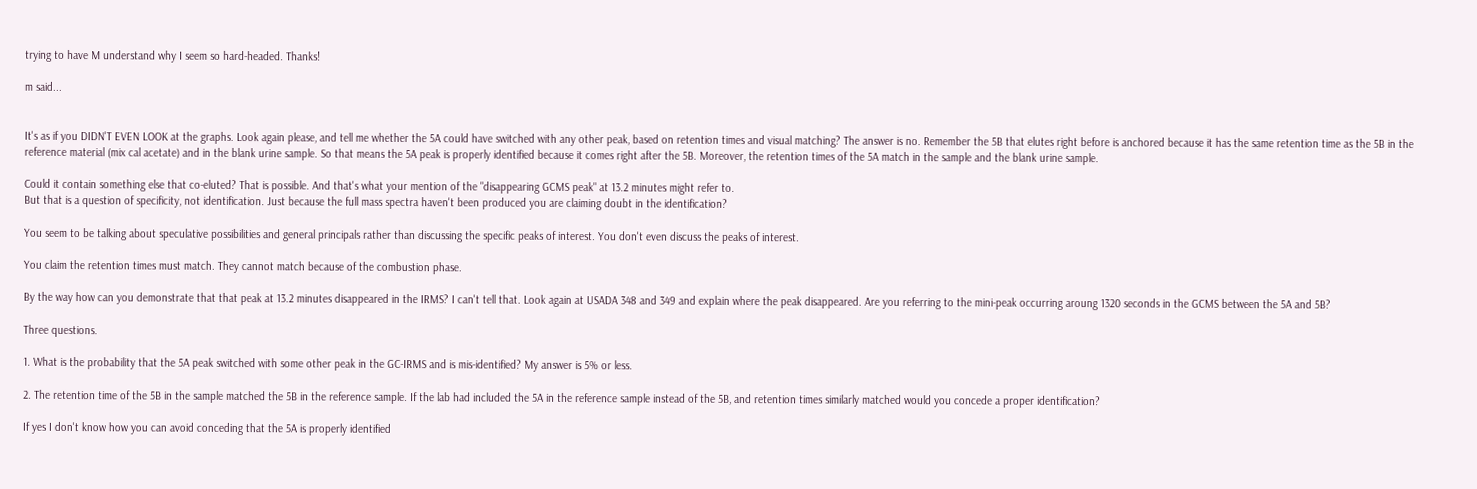trying to have M understand why I seem so hard-headed. Thanks!

m said...


It's as if you DIDN'T EVEN LOOK at the graphs. Look again please, and tell me whether the 5A could have switched with any other peak, based on retention times and visual matching? The answer is no. Remember the 5B that elutes right before is anchored because it has the same retention time as the 5B in the reference material (mix cal acetate) and in the blank urine sample. So that means the 5A peak is properly identified because it comes right after the 5B. Moreover, the retention times of the 5A match in the sample and the blank urine sample.

Could it contain something else that co-eluted? That is possible. And that's what your mention of the "disappearing GCMS peak" at 13.2 minutes might refer to.
But that is a question of specificity, not identification. Just because the full mass spectra haven't been produced you are claiming doubt in the identification?

You seem to be talking about speculative possibilities and general principals rather than discussing the specific peaks of interest. You don't even discuss the peaks of interest.

You claim the retention times must match. They cannot match because of the combustion phase.

By the way how can you demonstrate that that peak at 13.2 minutes disappeared in the IRMS? I can't tell that. Look again at USADA 348 and 349 and explain where the peak disappeared. Are you referring to the mini-peak occurring aroung 1320 seconds in the GCMS between the 5A and 5B?

Three questions.

1. What is the probability that the 5A peak switched with some other peak in the GC-IRMS and is mis-identified? My answer is 5% or less.

2. The retention time of the 5B in the sample matched the 5B in the reference sample. If the lab had included the 5A in the reference sample instead of the 5B, and retention times similarly matched would you concede a proper identification?

If yes I don't know how you can avoid conceding that the 5A is properly identified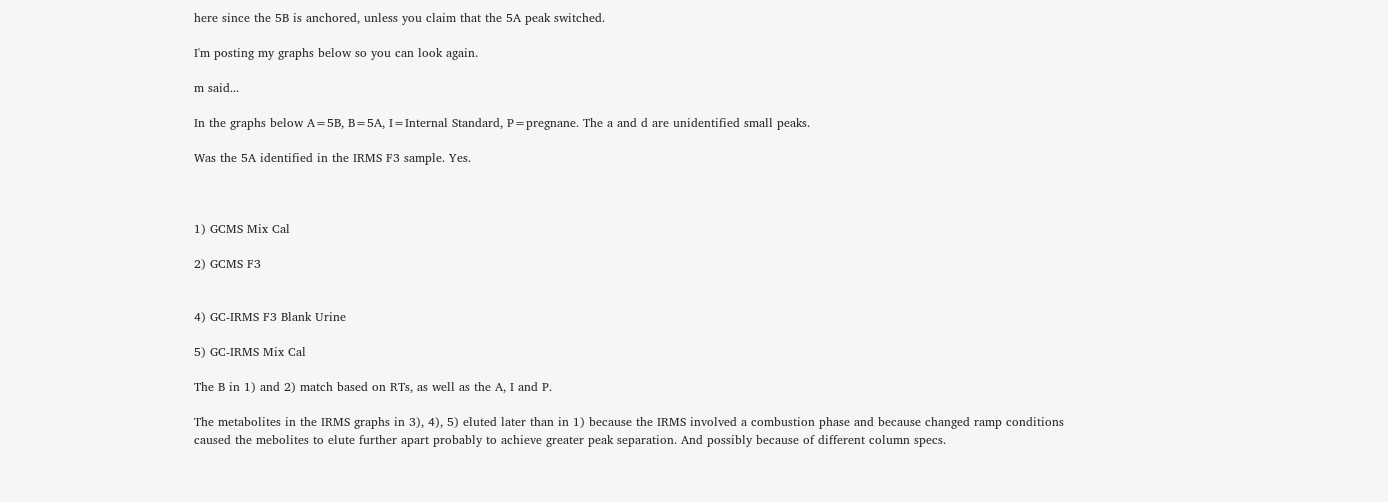here since the 5B is anchored, unless you claim that the 5A peak switched.

I'm posting my graphs below so you can look again.

m said...

In the graphs below A=5B, B=5A, I=Internal Standard, P=pregnane. The a and d are unidentified small peaks.

Was the 5A identified in the IRMS F3 sample. Yes.



1) GCMS Mix Cal

2) GCMS F3


4) GC-IRMS F3 Blank Urine

5) GC-IRMS Mix Cal

The B in 1) and 2) match based on RTs, as well as the A, I and P.

The metabolites in the IRMS graphs in 3), 4), 5) eluted later than in 1) because the IRMS involved a combustion phase and because changed ramp conditions caused the mebolites to elute further apart probably to achieve greater peak separation. And possibly because of different column specs.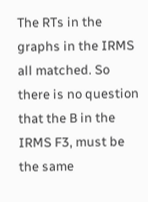The RTs in the graphs in the IRMS all matched. So there is no question that the B in the IRMS F3, must be the same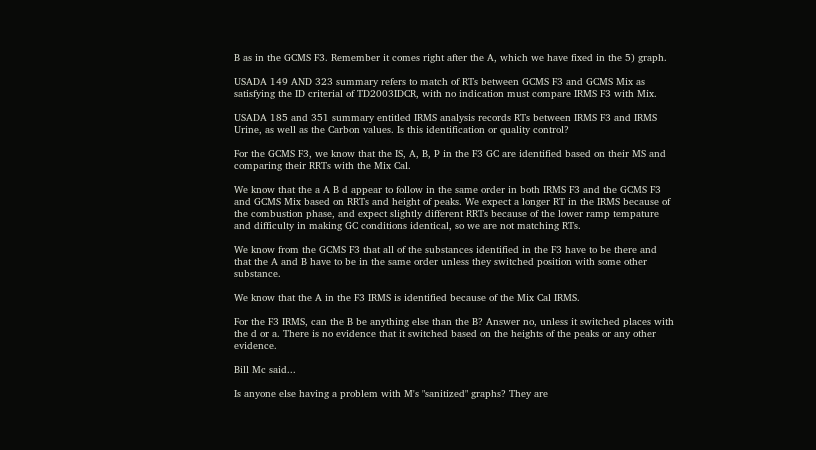B as in the GCMS F3. Remember it comes right after the A, which we have fixed in the 5) graph.

USADA 149 AND 323 summary refers to match of RTs between GCMS F3 and GCMS Mix as satisfying the ID criterial of TD2003IDCR, with no indication must compare IRMS F3 with Mix.

USADA 185 and 351 summary entitled IRMS analysis records RTs between IRMS F3 and IRMS Urine, as well as the Carbon values. Is this identification or quality control?

For the GCMS F3, we know that the IS, A, B, P in the F3 GC are identified based on their MS and comparing their RRTs with the Mix Cal.

We know that the a A B d appear to follow in the same order in both IRMS F3 and the GCMS F3 and GCMS Mix based on RRTs and height of peaks. We expect a longer RT in the IRMS because of the combustion phase, and expect slightly different RRTs because of the lower ramp tempature and difficulty in making GC conditions identical, so we are not matching RTs.

We know from the GCMS F3 that all of the substances identified in the F3 have to be there and that the A and B have to be in the same order unless they switched position with some other substance.

We know that the A in the F3 IRMS is identified because of the Mix Cal IRMS.

For the F3 IRMS, can the B be anything else than the B? Answer no, unless it switched places with the d or a. There is no evidence that it switched based on the heights of the peaks or any other evidence.

Bill Mc said...

Is anyone else having a problem with M's "sanitized" graphs? They are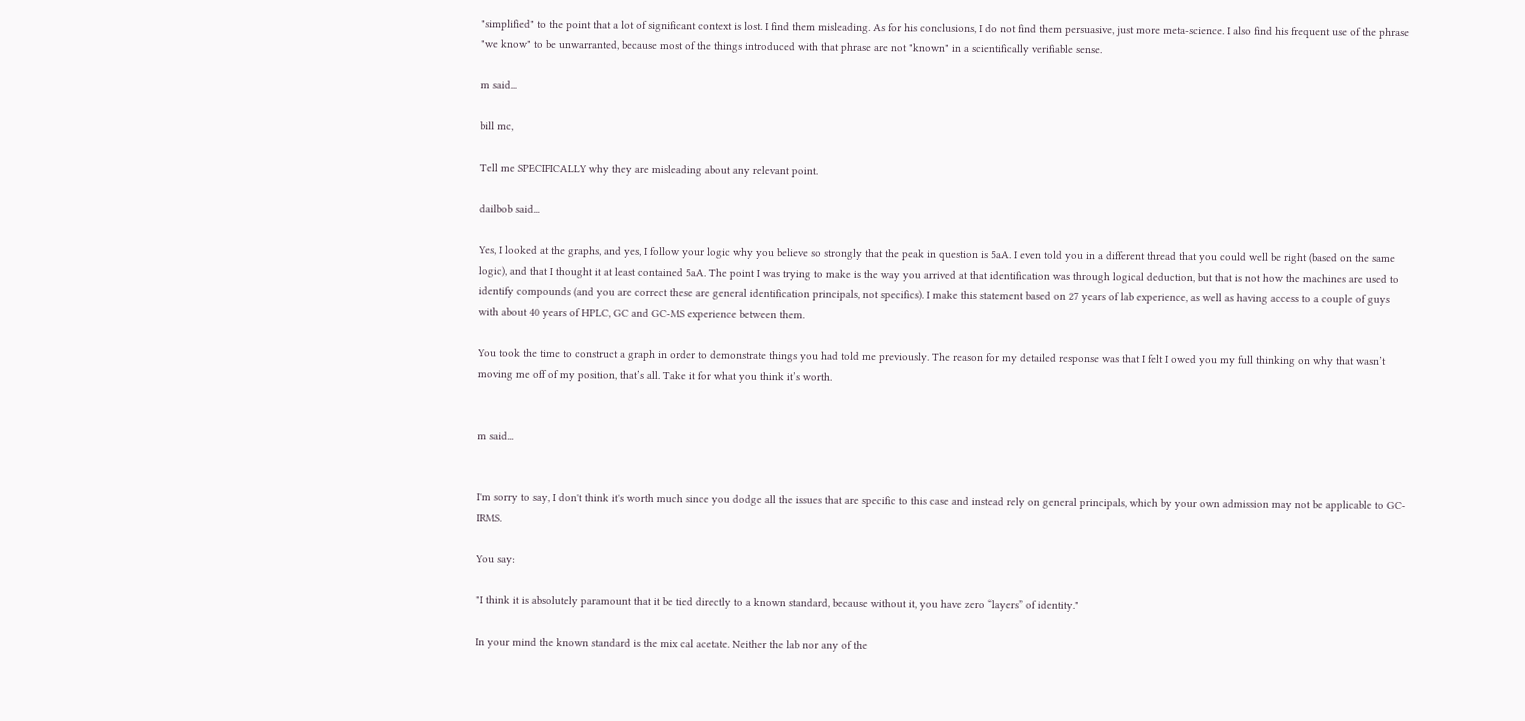"simplified" to the point that a lot of significant context is lost. I find them misleading. As for his conclusions, I do not find them persuasive, just more meta-science. I also find his frequent use of the phrase "we know" to be unwarranted, because most of the things introduced with that phrase are not "known" in a scientifically verifiable sense.

m said...

bill mc,

Tell me SPECIFICALLY why they are misleading about any relevant point.

dailbob said...

Yes, I looked at the graphs, and yes, I follow your logic why you believe so strongly that the peak in question is 5aA. I even told you in a different thread that you could well be right (based on the same logic), and that I thought it at least contained 5aA. The point I was trying to make is the way you arrived at that identification was through logical deduction, but that is not how the machines are used to identify compounds (and you are correct these are general identification principals, not specifics). I make this statement based on 27 years of lab experience, as well as having access to a couple of guys with about 40 years of HPLC, GC and GC-MS experience between them.

You took the time to construct a graph in order to demonstrate things you had told me previously. The reason for my detailed response was that I felt I owed you my full thinking on why that wasn’t moving me off of my position, that’s all. Take it for what you think it’s worth.


m said...


I'm sorry to say, I don't think it's worth much since you dodge all the issues that are specific to this case and instead rely on general principals, which by your own admission may not be applicable to GC-IRMS.

You say:

"I think it is absolutely paramount that it be tied directly to a known standard, because without it, you have zero “layers” of identity."

In your mind the known standard is the mix cal acetate. Neither the lab nor any of the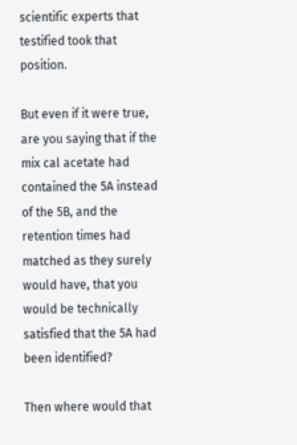scientific experts that testified took that position.

But even if it were true, are you saying that if the mix cal acetate had contained the 5A instead of the 5B, and the retention times had matched as they surely would have, that you would be technically satisfied that the 5A had been identified?

Then where would that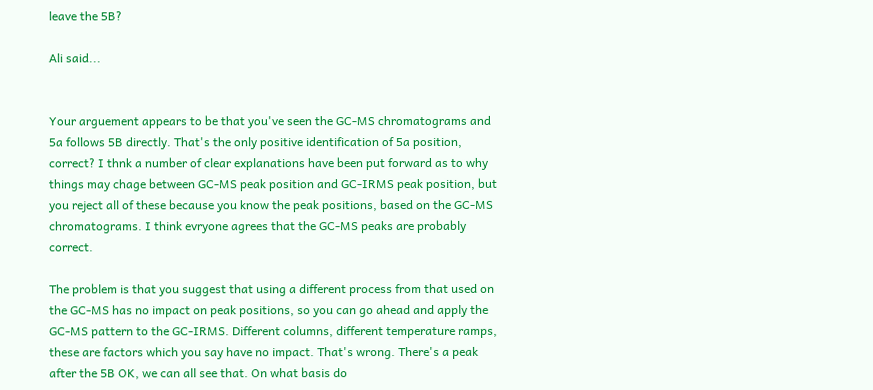leave the 5B?

Ali said...


Your arguement appears to be that you've seen the GC-MS chromatograms and 5a follows 5B directly. That's the only positive identification of 5a position, correct? I thnk a number of clear explanations have been put forward as to why things may chage between GC-MS peak position and GC-IRMS peak position, but you reject all of these because you know the peak positions, based on the GC-MS chromatograms. I think evryone agrees that the GC-MS peaks are probably correct.

The problem is that you suggest that using a different process from that used on the GC-MS has no impact on peak positions, so you can go ahead and apply the GC-MS pattern to the GC-IRMS. Different columns, different temperature ramps, these are factors which you say have no impact. That's wrong. There's a peak after the 5B OK, we can all see that. On what basis do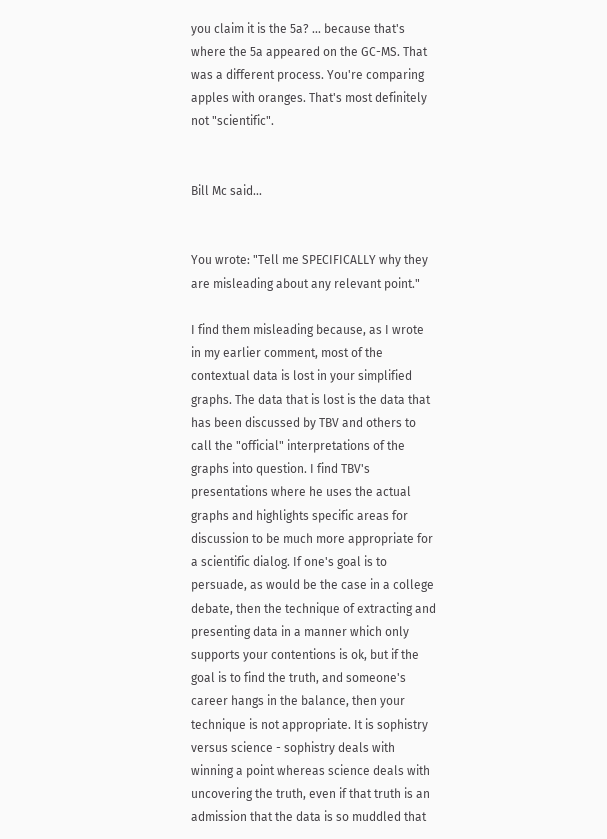you claim it is the 5a? ... because that's where the 5a appeared on the GC-MS. That was a different process. You're comparing apples with oranges. That's most definitely not "scientific".


Bill Mc said...


You wrote: "Tell me SPECIFICALLY why they are misleading about any relevant point."

I find them misleading because, as I wrote in my earlier comment, most of the contextual data is lost in your simplified graphs. The data that is lost is the data that has been discussed by TBV and others to call the "official" interpretations of the graphs into question. I find TBV's presentations where he uses the actual graphs and highlights specific areas for discussion to be much more appropriate for a scientific dialog. If one's goal is to persuade, as would be the case in a college debate, then the technique of extracting and presenting data in a manner which only supports your contentions is ok, but if the goal is to find the truth, and someone's career hangs in the balance, then your technique is not appropriate. It is sophistry versus science - sophistry deals with winning a point whereas science deals with uncovering the truth, even if that truth is an admission that the data is so muddled that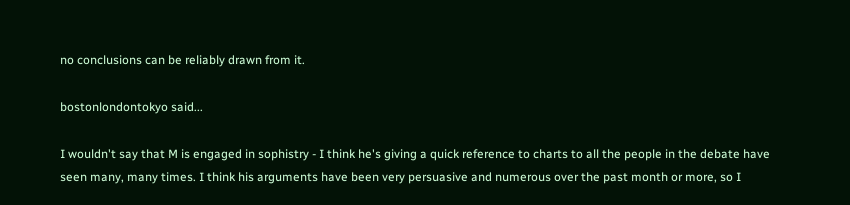no conclusions can be reliably drawn from it.

bostonlondontokyo said...

I wouldn't say that M is engaged in sophistry - I think he's giving a quick reference to charts to all the people in the debate have seen many, many times. I think his arguments have been very persuasive and numerous over the past month or more, so I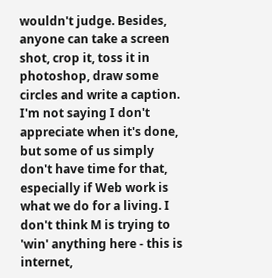wouldn't judge. Besides, anyone can take a screen shot, crop it, toss it in photoshop, draw some circles and write a caption. I'm not saying I don't appreciate when it's done, but some of us simply don't have time for that, especially if Web work is what we do for a living. I don't think M is trying to 'win' anything here - this is internet,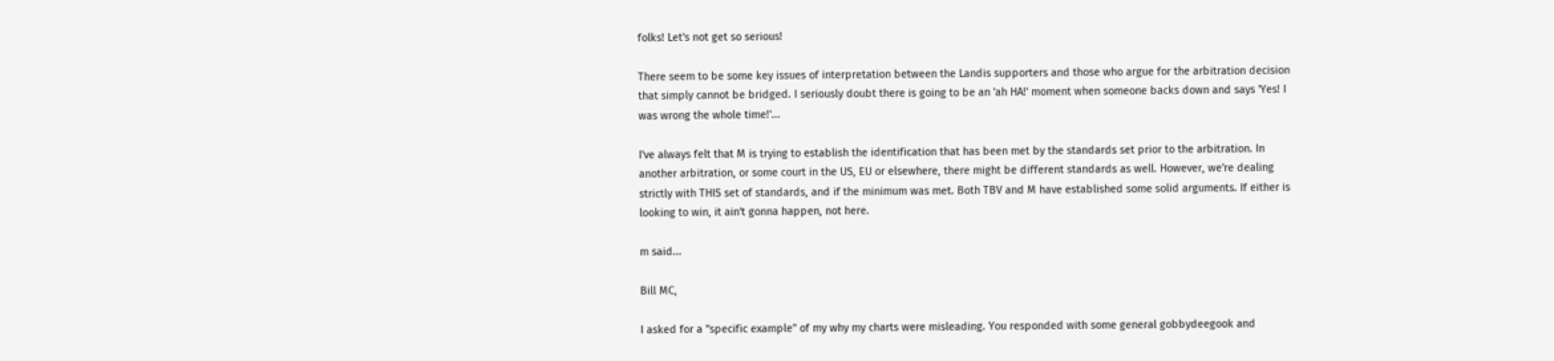folks! Let's not get so serious!

There seem to be some key issues of interpretation between the Landis supporters and those who argue for the arbitration decision that simply cannot be bridged. I seriously doubt there is going to be an 'ah HA!' moment when someone backs down and says 'Yes! I was wrong the whole time!'...

I've always felt that M is trying to establish the identification that has been met by the standards set prior to the arbitration. In another arbitration, or some court in the US, EU or elsewhere, there might be different standards as well. However, we're dealing strictly with THIS set of standards, and if the minimum was met. Both TBV and M have established some solid arguments. If either is looking to win, it ain't gonna happen, not here.

m said...

Bill MC,

I asked for a "specific example" of my why my charts were misleading. You responded with some general gobbydeegook and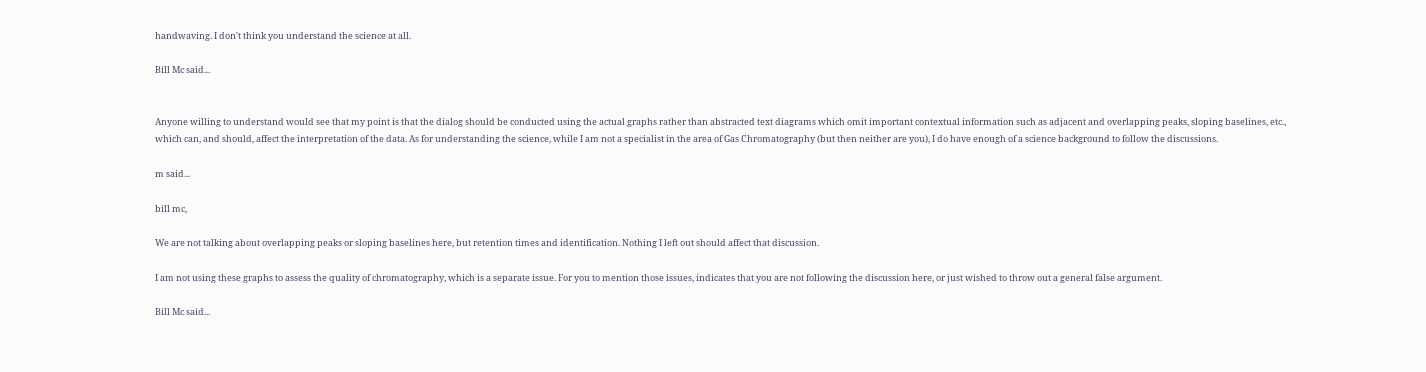handwaving. I don't think you understand the science at all.

Bill Mc said...


Anyone willing to understand would see that my point is that the dialog should be conducted using the actual graphs rather than abstracted text diagrams which omit important contextual information such as adjacent and overlapping peaks, sloping baselines, etc., which can, and should, affect the interpretation of the data. As for understanding the science, while I am not a specialist in the area of Gas Chromatography (but then neither are you), I do have enough of a science background to follow the discussions.

m said...

bill mc,

We are not talking about overlapping peaks or sloping baselines here, but retention times and identification. Nothing I left out should affect that discussion.

I am not using these graphs to assess the quality of chromatography, which is a separate issue. For you to mention those issues, indicates that you are not following the discussion here, or just wished to throw out a general false argument.

Bill Mc said...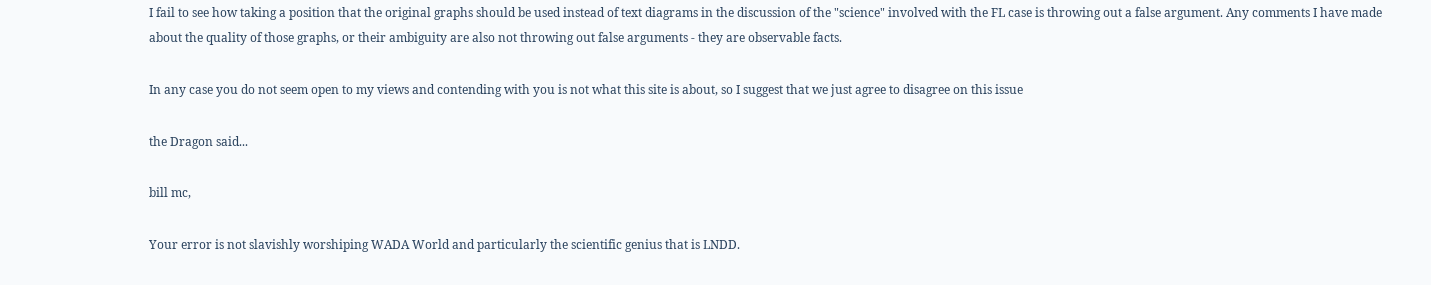I fail to see how taking a position that the original graphs should be used instead of text diagrams in the discussion of the "science" involved with the FL case is throwing out a false argument. Any comments I have made about the quality of those graphs, or their ambiguity are also not throwing out false arguments - they are observable facts.

In any case you do not seem open to my views and contending with you is not what this site is about, so I suggest that we just agree to disagree on this issue

the Dragon said...

bill mc,

Your error is not slavishly worshiping WADA World and particularly the scientific genius that is LNDD.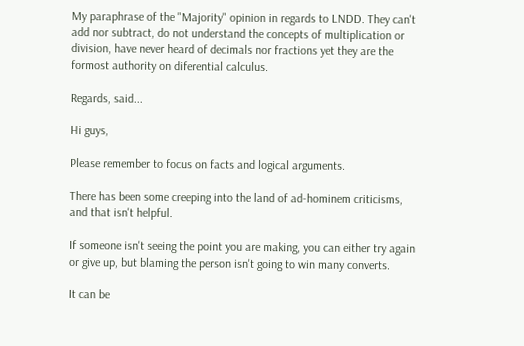My paraphrase of the "Majority" opinion in regards to LNDD. They can't add nor subtract, do not understand the concepts of multiplication or division, have never heard of decimals nor fractions yet they are the formost authority on diferential calculus.

Regards, said...

Hi guys,

Please remember to focus on facts and logical arguments.

There has been some creeping into the land of ad-hominem criticisms, and that isn't helpful.

If someone isn't seeing the point you are making, you can either try again or give up, but blaming the person isn't going to win many converts.

It can be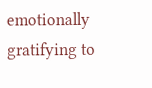emotionally gratifying to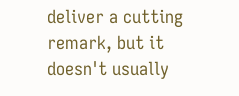deliver a cutting remark, but it doesn't usually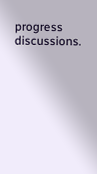progress discussions.